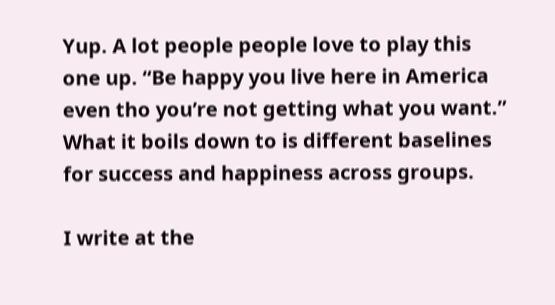Yup. A lot people people love to play this one up. “Be happy you live here in America even tho you’re not getting what you want.” What it boils down to is different baselines for success and happiness across groups.

I write at the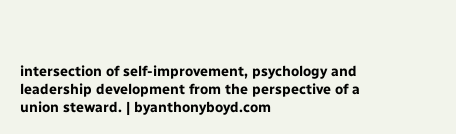intersection of self-improvement, psychology and leadership development from the perspective of a union steward. | byanthonyboyd.com